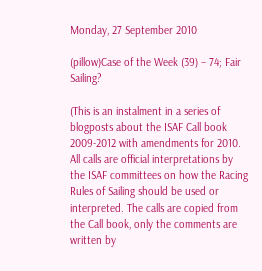Monday, 27 September 2010

(pillow)Case of the Week (39) – 74; Fair Sailing?

(This is an instalment in a series of blogposts about the ISAF Call book 2009-2012 with amendments for 2010. All calls are official interpretations by the ISAF committees on how the Racing Rules of Sailing should be used or interpreted. The calls are copied from the Call book, only the comments are written by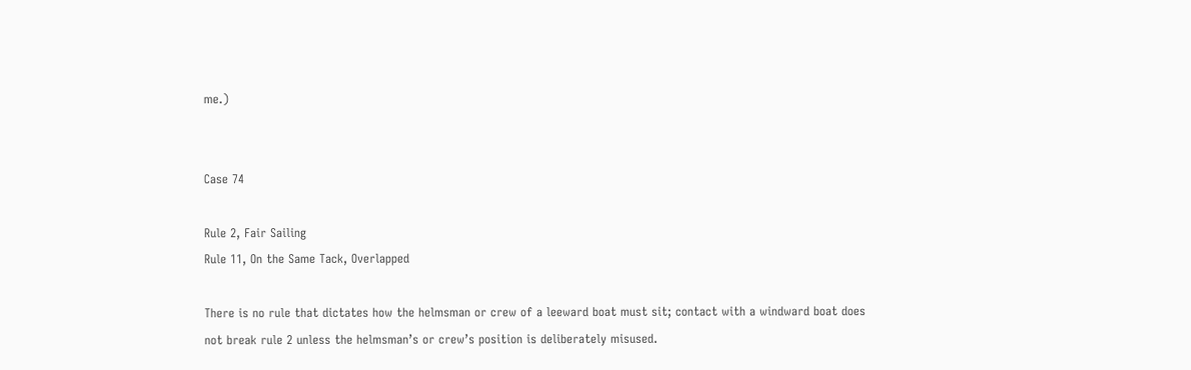me.)


Case 74

Rule 2, Fair Sailing
Rule 11, On the Same Tack, Overlapped

There is no rule that dictates how the helmsman or crew of a leeward boat must sit; contact with a windward boat does not break rule 2 unless the helmsman’s or crew’s position is deliberately misused.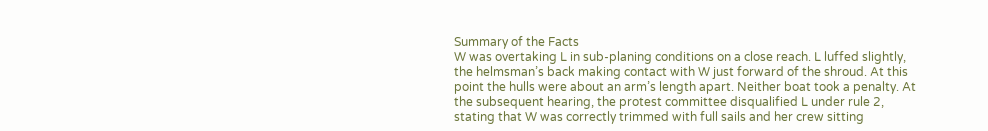Summary of the Facts
W was overtaking L in sub-planing conditions on a close reach. L luffed slightly, the helmsman’s back making contact with W just forward of the shroud. At this point the hulls were about an arm’s length apart. Neither boat took a penalty. At the subsequent hearing, the protest committee disqualified L under rule 2, stating that W was correctly trimmed with full sails and her crew sitting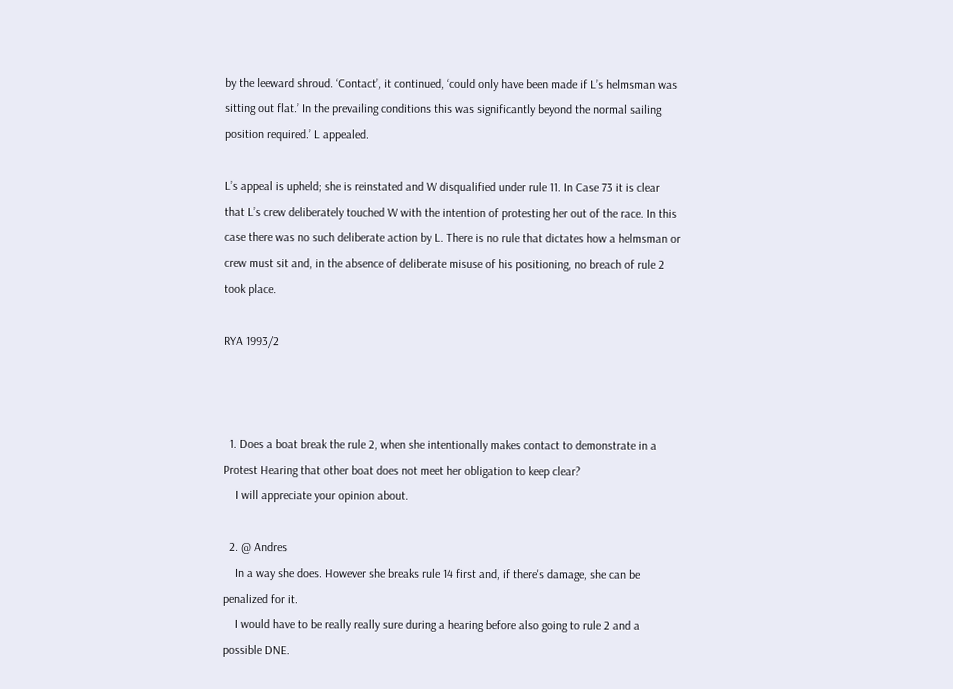by the leeward shroud. ‘Contact’, it continued, ‘could only have been made if L’s helmsman was sitting out flat.’ In the prevailing conditions this was significantly beyond the normal sailing position required.’ L appealed.

L’s appeal is upheld; she is reinstated and W disqualified under rule 11. In Case 73 it is clear that L’s crew deliberately touched W with the intention of protesting her out of the race. In this case there was no such deliberate action by L. There is no rule that dictates how a helmsman or crew must sit and, in the absence of deliberate misuse of his positioning, no breach of rule 2 took place.

RYA 1993/2



  1. Does a boat break the rule 2, when she intentionally makes contact to demonstrate in a Protest Hearing that other boat does not meet her obligation to keep clear?
    I will appreciate your opinion about.

  2. @ Andres
    In a way she does. However she breaks rule 14 first and, if there's damage, she can be penalized for it.
    I would have to be really really sure during a hearing before also going to rule 2 and a possible DNE.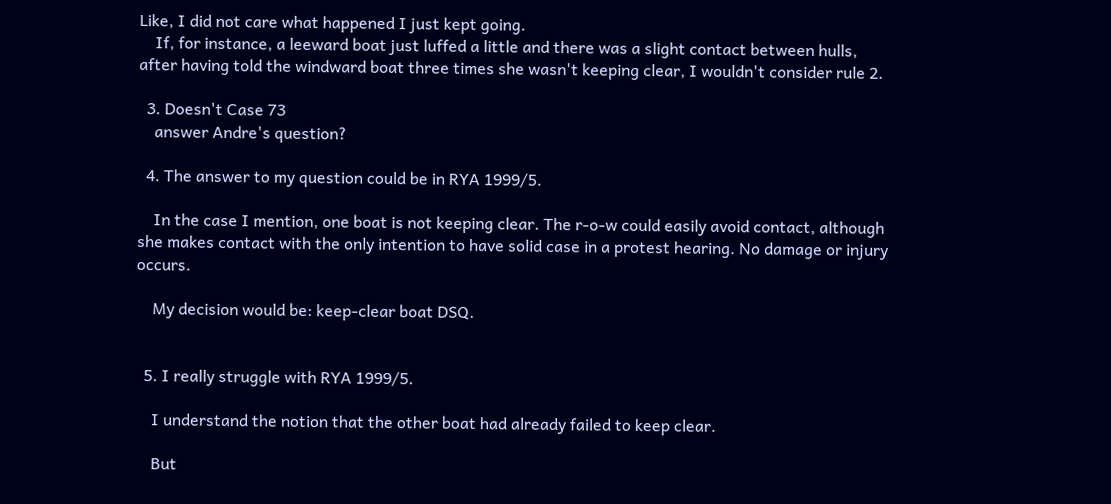Like, I did not care what happened I just kept going.
    If, for instance, a leeward boat just luffed a little and there was a slight contact between hulls, after having told the windward boat three times she wasn't keeping clear, I wouldn't consider rule 2.

  3. Doesn't Case 73
    answer Andre's question?

  4. The answer to my question could be in RYA 1999/5.

    In the case I mention, one boat is not keeping clear. The r-o-w could easily avoid contact, although she makes contact with the only intention to have solid case in a protest hearing. No damage or injury occurs.

    My decision would be: keep-clear boat DSQ.


  5. I really struggle with RYA 1999/5.

    I understand the notion that the other boat had already failed to keep clear.

    But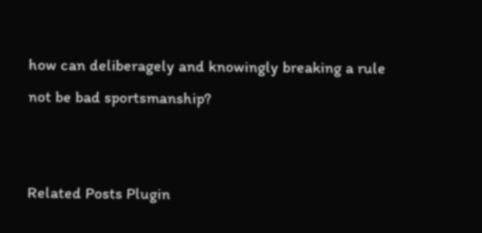how can deliberagely and knowingly breaking a rule not be bad sportsmanship?


Related Posts Plugin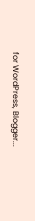for WordPress, Blogger...